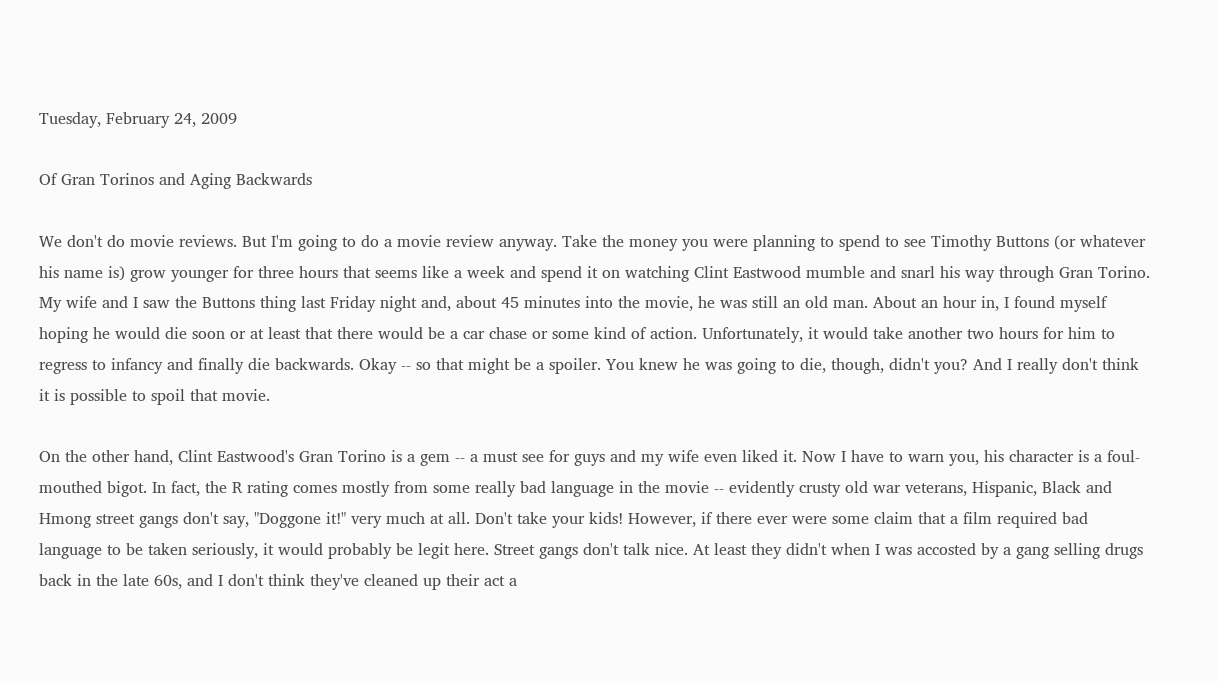Tuesday, February 24, 2009

Of Gran Torinos and Aging Backwards

We don't do movie reviews. But I'm going to do a movie review anyway. Take the money you were planning to spend to see Timothy Buttons (or whatever his name is) grow younger for three hours that seems like a week and spend it on watching Clint Eastwood mumble and snarl his way through Gran Torino. My wife and I saw the Buttons thing last Friday night and, about 45 minutes into the movie, he was still an old man. About an hour in, I found myself hoping he would die soon or at least that there would be a car chase or some kind of action. Unfortunately, it would take another two hours for him to regress to infancy and finally die backwards. Okay -- so that might be a spoiler. You knew he was going to die, though, didn't you? And I really don't think it is possible to spoil that movie.

On the other hand, Clint Eastwood's Gran Torino is a gem -- a must see for guys and my wife even liked it. Now I have to warn you, his character is a foul-mouthed bigot. In fact, the R rating comes mostly from some really bad language in the movie -- evidently crusty old war veterans, Hispanic, Black and Hmong street gangs don't say, "Doggone it!" very much at all. Don't take your kids! However, if there ever were some claim that a film required bad language to be taken seriously, it would probably be legit here. Street gangs don't talk nice. At least they didn't when I was accosted by a gang selling drugs back in the late 60s, and I don't think they've cleaned up their act a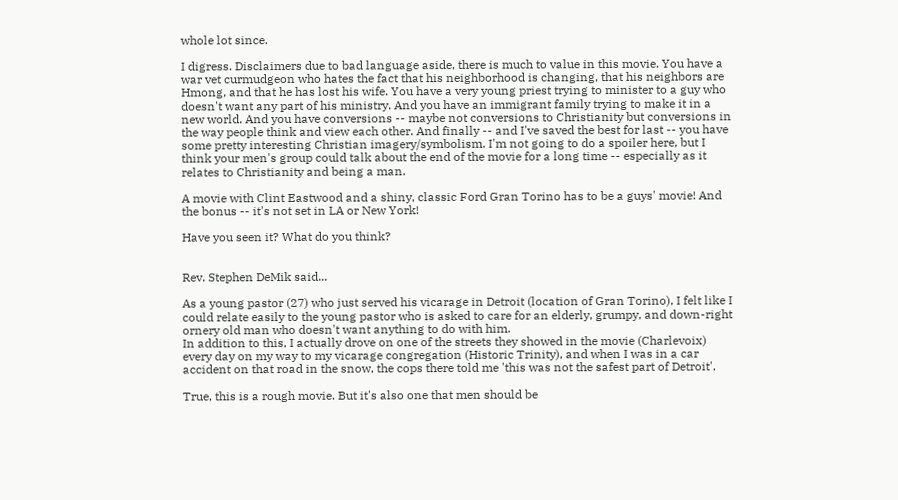whole lot since.

I digress. Disclaimers due to bad language aside, there is much to value in this movie. You have a war vet curmudgeon who hates the fact that his neighborhood is changing, that his neighbors are Hmong, and that he has lost his wife. You have a very young priest trying to minister to a guy who doesn't want any part of his ministry. And you have an immigrant family trying to make it in a new world. And you have conversions -- maybe not conversions to Christianity but conversions in the way people think and view each other. And finally -- and I've saved the best for last -- you have some pretty interesting Christian imagery/symbolism. I'm not going to do a spoiler here, but I think your men's group could talk about the end of the movie for a long time -- especially as it relates to Christianity and being a man.

A movie with Clint Eastwood and a shiny, classic Ford Gran Torino has to be a guys' movie! And the bonus -- it's not set in LA or New York!

Have you seen it? What do you think?


Rev. Stephen DeMik said...

As a young pastor (27) who just served his vicarage in Detroit (location of Gran Torino), I felt like I could relate easily to the young pastor who is asked to care for an elderly, grumpy, and down-right ornery old man who doesn't want anything to do with him.
In addition to this, I actually drove on one of the streets they showed in the movie (Charlevoix) every day on my way to my vicarage congregation (Historic Trinity), and when I was in a car accident on that road in the snow, the cops there told me 'this was not the safest part of Detroit'.

True, this is a rough movie. But it's also one that men should be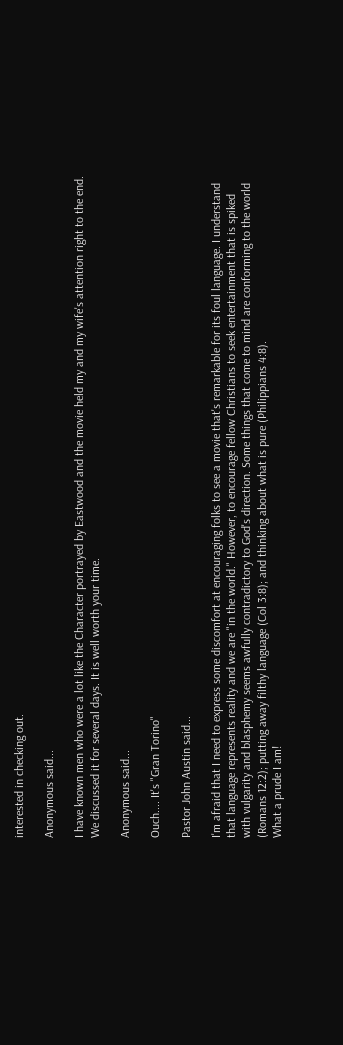interested in checking out.

Anonymous said...

I have known men who were a lot like the Character portrayed by Eastwood and the movie held my and my wife's attention right to the end. We discussed it for several days. It is well worth your time.

Anonymous said...

Ouch.... It's "Gran Torino"

Pastor John Austin said...

I'm afraid that I need to express some discomfort at encouraging folks to see a movie that's remarkable for its foul language. I understand that language represents reality and we are "in the world." However, to encourage fellow Christians to seek entertainment that is spiked with vulgarity and blasphemy seems awfully contradictory to God's direction. Some things that come to mind are conforming to the world (Romans 12:2); putting away filthy language (Col 3:8); and thinking about what is pure (Philippians 4:8).
What a prude I am!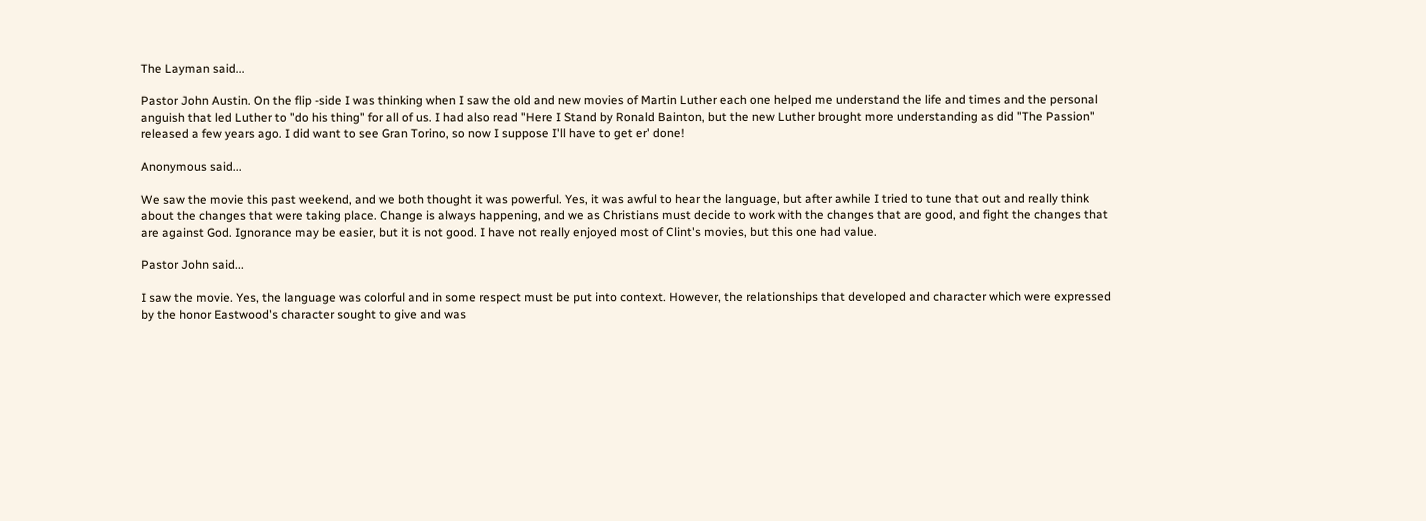The Layman said...

Pastor John Austin. On the flip -side I was thinking when I saw the old and new movies of Martin Luther each one helped me understand the life and times and the personal anguish that led Luther to "do his thing" for all of us. I had also read "Here I Stand by Ronald Bainton, but the new Luther brought more understanding as did "The Passion" released a few years ago. I did want to see Gran Torino, so now I suppose I'll have to get er' done!

Anonymous said...

We saw the movie this past weekend, and we both thought it was powerful. Yes, it was awful to hear the language, but after awhile I tried to tune that out and really think about the changes that were taking place. Change is always happening, and we as Christians must decide to work with the changes that are good, and fight the changes that are against God. Ignorance may be easier, but it is not good. I have not really enjoyed most of Clint's movies, but this one had value.

Pastor John said...

I saw the movie. Yes, the language was colorful and in some respect must be put into context. However, the relationships that developed and character which were expressed by the honor Eastwood's character sought to give and was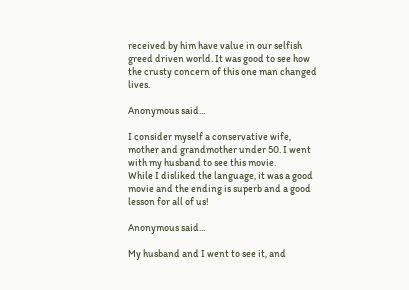received by him have value in our selfish greed driven world. It was good to see how the crusty concern of this one man changed lives.

Anonymous said...

I consider myself a conservative wife, mother and grandmother under 50. I went with my husband to see this movie.
While I disliked the language, it was a good movie and the ending is superb and a good lesson for all of us!

Anonymous said...

My husband and I went to see it, and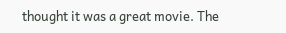thought it was a great movie. The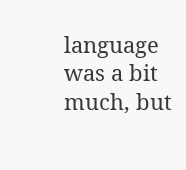language was a bit much, but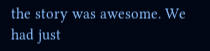the story was awesome. We had just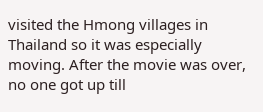visited the Hmong villages in Thailand so it was especially moving. After the movie was over, no one got up till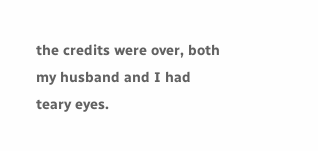the credits were over, both my husband and I had teary eyes.